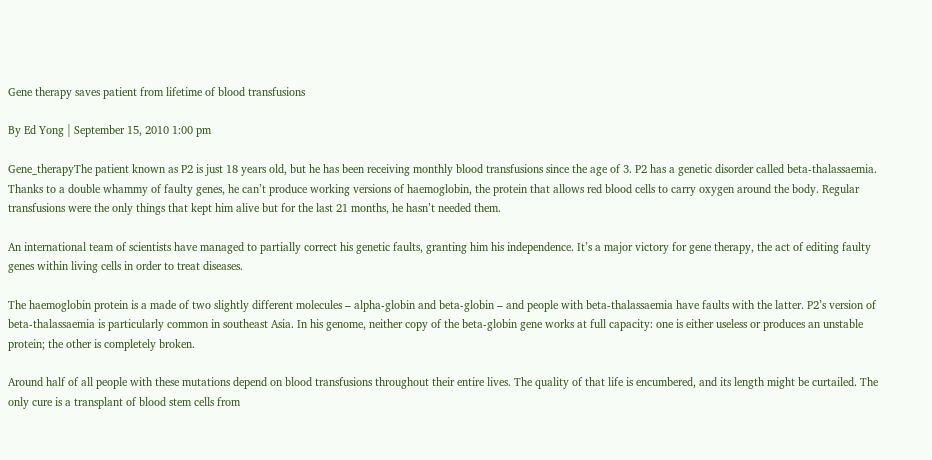Gene therapy saves patient from lifetime of blood transfusions

By Ed Yong | September 15, 2010 1:00 pm

Gene_therapyThe patient known as P2 is just 18 years old, but he has been receiving monthly blood transfusions since the age of 3. P2 has a genetic disorder called beta-thalassaemia. Thanks to a double whammy of faulty genes, he can’t produce working versions of haemoglobin, the protein that allows red blood cells to carry oxygen around the body. Regular transfusions were the only things that kept him alive but for the last 21 months, he hasn’t needed them.

An international team of scientists have managed to partially correct his genetic faults, granting him his independence. It’s a major victory for gene therapy, the act of editing faulty genes within living cells in order to treat diseases.

The haemoglobin protein is a made of two slightly different molecules – alpha-globin and beta-globin – and people with beta-thalassaemia have faults with the latter. P2’s version of beta-thalassaemia is particularly common in southeast Asia. In his genome, neither copy of the beta-globin gene works at full capacity: one is either useless or produces an unstable protein; the other is completely broken.

Around half of all people with these mutations depend on blood transfusions throughout their entire lives. The quality of that life is encumbered, and its length might be curtailed. The only cure is a transplant of blood stem cells from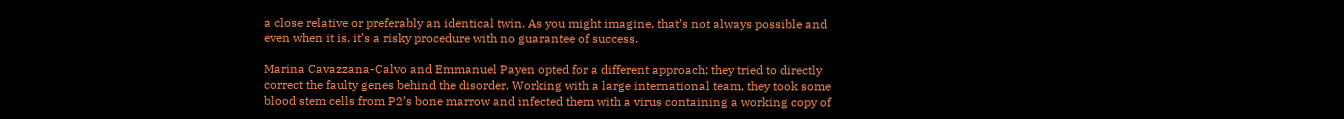a close relative or preferably an identical twin. As you might imagine, that’s not always possible and even when it is, it’s a risky procedure with no guarantee of success.

Marina Cavazzana-Calvo and Emmanuel Payen opted for a different approach; they tried to directly correct the faulty genes behind the disorder. Working with a large international team, they took some blood stem cells from P2’s bone marrow and infected them with a virus containing a working copy of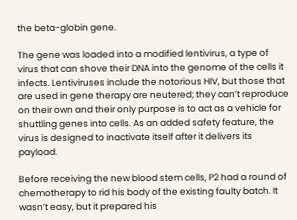the beta-globin gene.

The gene was loaded into a modified lentivirus, a type of virus that can shove their DNA into the genome of the cells it infects. Lentiviruses include the notorious HIV, but those that are used in gene therapy are neutered; they can’t reproduce on their own and their only purpose is to act as a vehicle for shuttling genes into cells. As an added safety feature, the virus is designed to inactivate itself after it delivers its payload.

Before receiving the new blood stem cells, P2 had a round of chemotherapy to rid his body of the existing faulty batch. It wasn’t easy, but it prepared his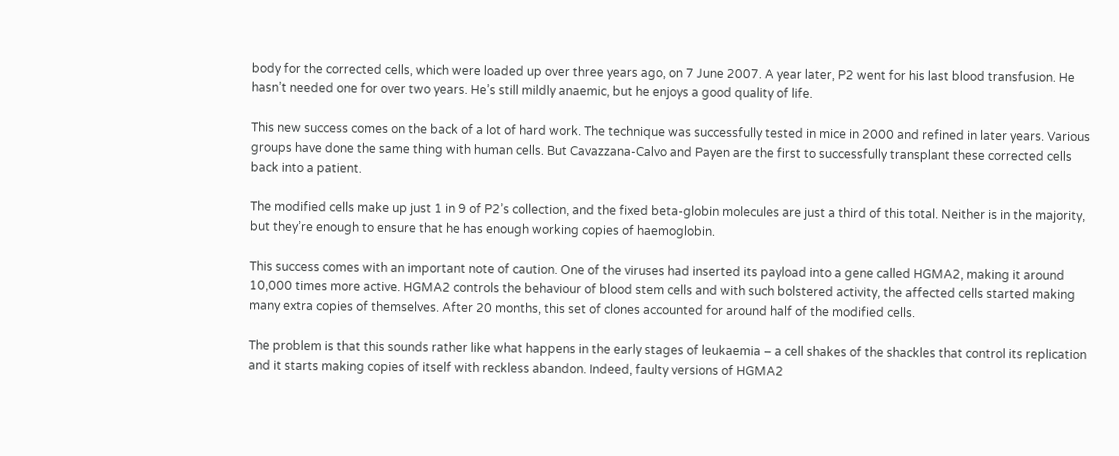body for the corrected cells, which were loaded up over three years ago, on 7 June 2007. A year later, P2 went for his last blood transfusion. He hasn’t needed one for over two years. He’s still mildly anaemic, but he enjoys a good quality of life.

This new success comes on the back of a lot of hard work. The technique was successfully tested in mice in 2000 and refined in later years. Various groups have done the same thing with human cells. But Cavazzana-Calvo and Payen are the first to successfully transplant these corrected cells back into a patient.

The modified cells make up just 1 in 9 of P2’s collection, and the fixed beta-globin molecules are just a third of this total. Neither is in the majority, but they’re enough to ensure that he has enough working copies of haemoglobin.

This success comes with an important note of caution. One of the viruses had inserted its payload into a gene called HGMA2, making it around 10,000 times more active. HGMA2 controls the behaviour of blood stem cells and with such bolstered activity, the affected cells started making many extra copies of themselves. After 20 months, this set of clones accounted for around half of the modified cells.

The problem is that this sounds rather like what happens in the early stages of leukaemia – a cell shakes of the shackles that control its replication and it starts making copies of itself with reckless abandon. Indeed, faulty versions of HGMA2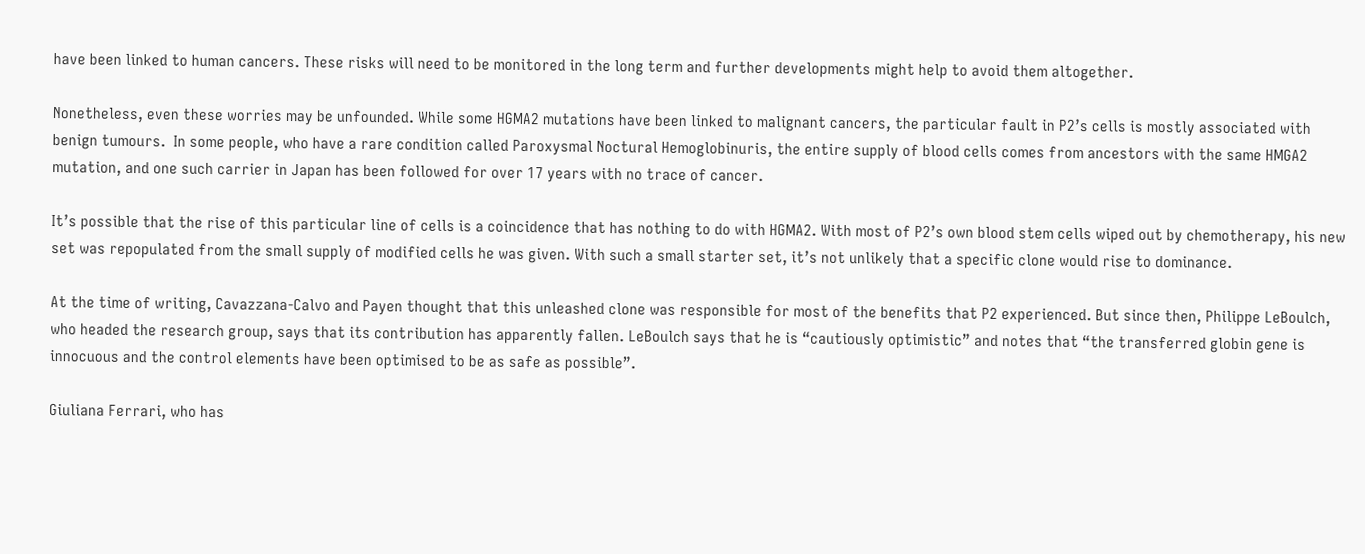have been linked to human cancers. These risks will need to be monitored in the long term and further developments might help to avoid them altogether.

Nonetheless, even these worries may be unfounded. While some HGMA2 mutations have been linked to malignant cancers, the particular fault in P2’s cells is mostly associated with benign tumours.  In some people, who have a rare condition called Paroxysmal Noctural Hemoglobinuris, the entire supply of blood cells comes from ancestors with the same HMGA2 mutation, and one such carrier in Japan has been followed for over 17 years with no trace of cancer.

It’s possible that the rise of this particular line of cells is a coincidence that has nothing to do with HGMA2. With most of P2’s own blood stem cells wiped out by chemotherapy, his new set was repopulated from the small supply of modified cells he was given. With such a small starter set, it’s not unlikely that a specific clone would rise to dominance.

At the time of writing, Cavazzana-Calvo and Payen thought that this unleashed clone was responsible for most of the benefits that P2 experienced. But since then, Philippe LeBoulch, who headed the research group, says that its contribution has apparently fallen. LeBoulch says that he is “cautiously optimistic” and notes that “the transferred globin gene is innocuous and the control elements have been optimised to be as safe as possible”.

Giuliana Ferrari, who has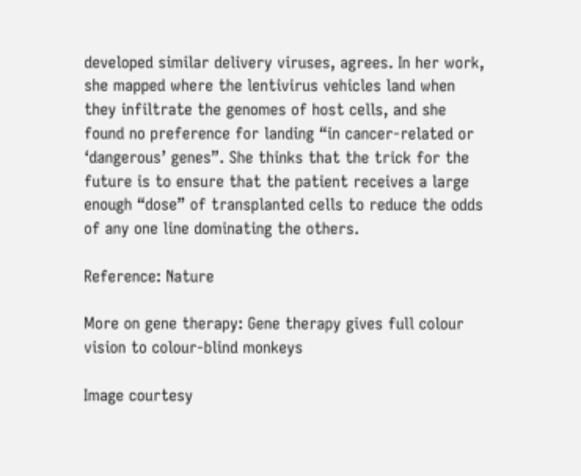developed similar delivery viruses, agrees. In her work, she mapped where the lentivirus vehicles land when they infiltrate the genomes of host cells, and she found no preference for landing “in cancer-related or ‘dangerous’ genes”. She thinks that the trick for the future is to ensure that the patient receives a large enough “dose” of transplanted cells to reduce the odds of any one line dominating the others.

Reference: Nature

More on gene therapy: Gene therapy gives full colour vision to colour-blind monkeys

Image courtesy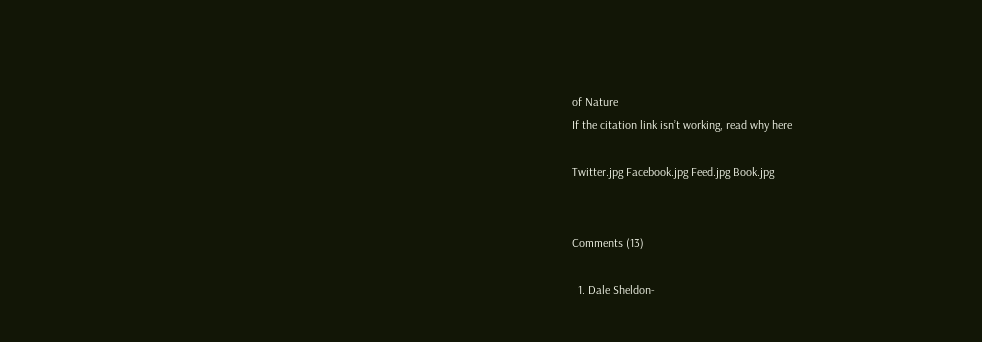of Nature
If the citation link isn’t working, read why here

Twitter.jpg Facebook.jpg Feed.jpg Book.jpg


Comments (13)

  1. Dale Sheldon-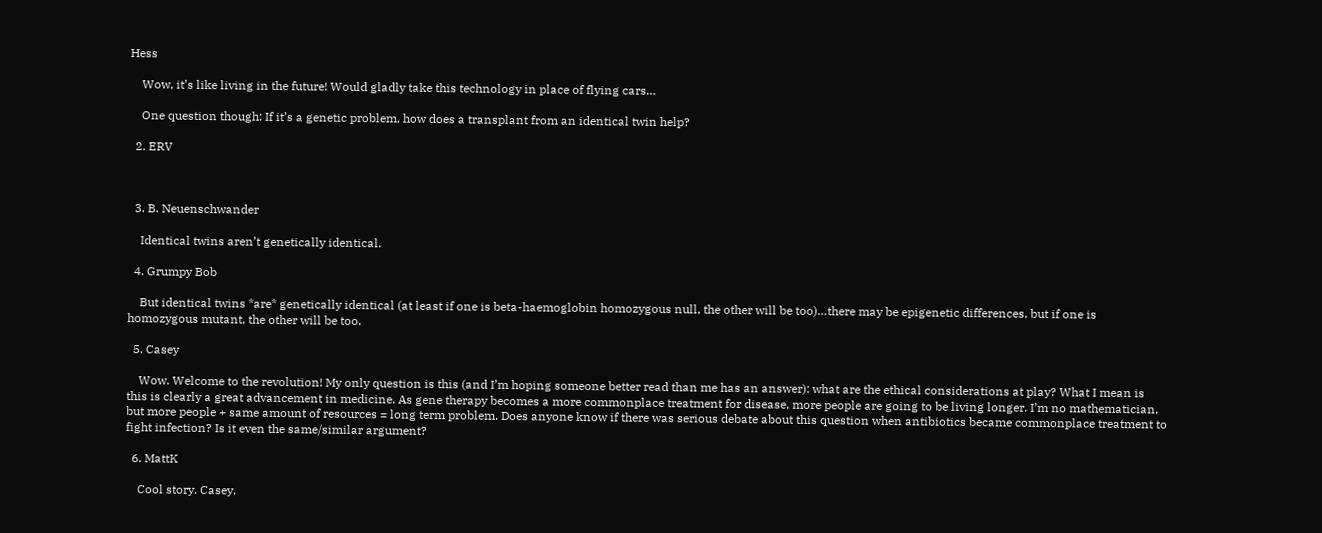Hess

    Wow, it’s like living in the future! Would gladly take this technology in place of flying cars…

    One question though: If it’s a genetic problem, how does a transplant from an identical twin help?

  2. ERV



  3. B. Neuenschwander

    Identical twins aren’t genetically identical.

  4. Grumpy Bob

    But identical twins *are* genetically identical (at least if one is beta-haemoglobin homozygous null, the other will be too)…there may be epigenetic differences, but if one is homozygous mutant, the other will be too.

  5. Casey

    Wow. Welcome to the revolution! My only question is this (and I’m hoping someone better read than me has an answer): what are the ethical considerations at play? What I mean is this is clearly a great advancement in medicine. As gene therapy becomes a more commonplace treatment for disease, more people are going to be living longer. I’m no mathematician, but more people + same amount of resources = long term problem. Does anyone know if there was serious debate about this question when antibiotics became commonplace treatment to fight infection? Is it even the same/similar argument?

  6. MattK

    Cool story. Casey,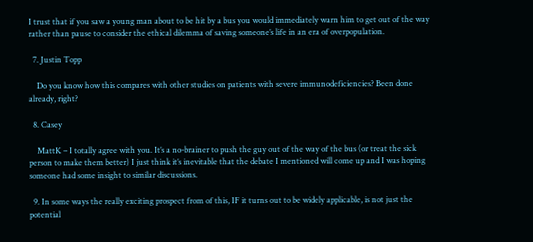I trust that if you saw a young man about to be hit by a bus you would immediately warn him to get out of the way rather than pause to consider the ethical dilemma of saving someone’s life in an era of overpopulation.

  7. Justin Topp

    Do you know how this compares with other studies on patients with severe immunodeficiencies? Been done already, right?

  8. Casey

    MattK – I totally agree with you. It’s a no-brainer to push the guy out of the way of the bus (or treat the sick person to make them better) I just think it’s inevitable that the debate I mentioned will come up and I was hoping someone had some insight to similar discussions.

  9. In some ways the really exciting prospect from of this, IF it turns out to be widely applicable, is not just the potential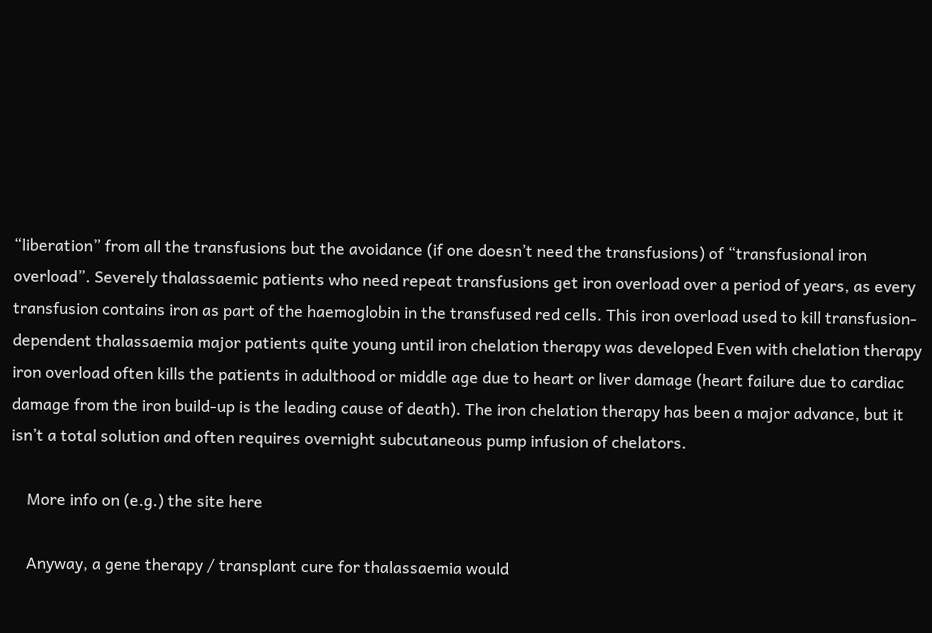“liberation” from all the transfusions but the avoidance (if one doesn’t need the transfusions) of “transfusional iron overload”. Severely thalassaemic patients who need repeat transfusions get iron overload over a period of years, as every transfusion contains iron as part of the haemoglobin in the transfused red cells. This iron overload used to kill transfusion-dependent thalassaemia major patients quite young until iron chelation therapy was developed Even with chelation therapy iron overload often kills the patients in adulthood or middle age due to heart or liver damage (heart failure due to cardiac damage from the iron build-up is the leading cause of death). The iron chelation therapy has been a major advance, but it isn’t a total solution and often requires overnight subcutaneous pump infusion of chelators.

    More info on (e.g.) the site here

    Anyway, a gene therapy / transplant cure for thalassaemia would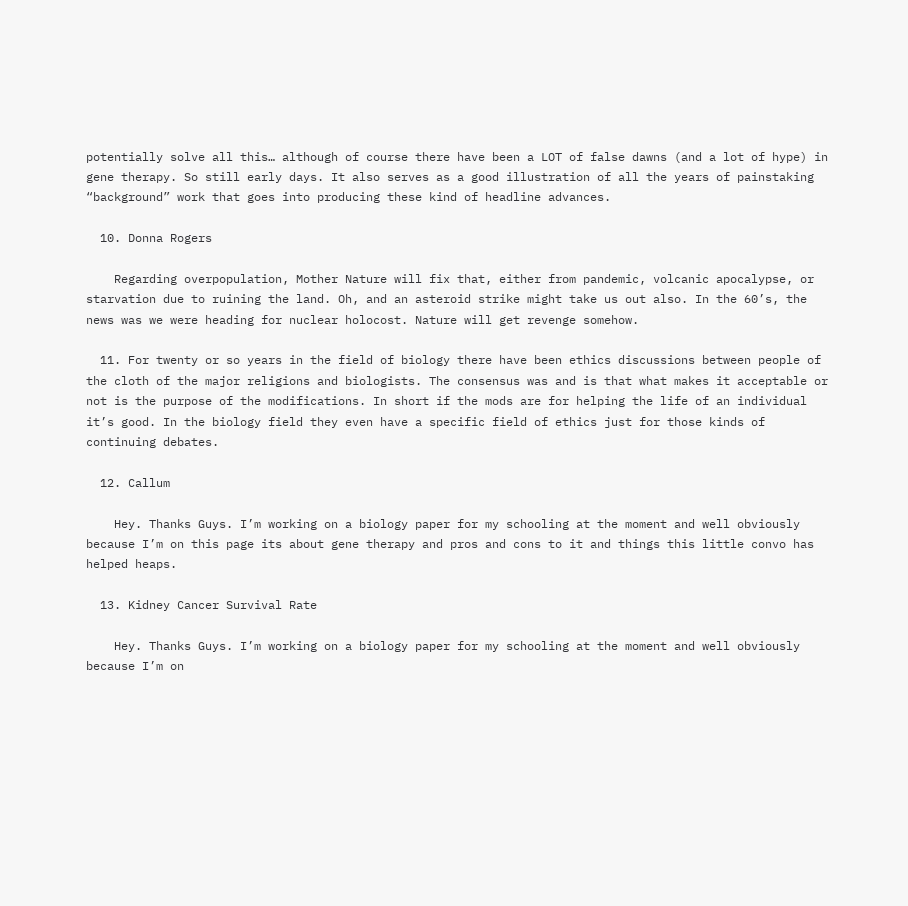potentially solve all this… although of course there have been a LOT of false dawns (and a lot of hype) in gene therapy. So still early days. It also serves as a good illustration of all the years of painstaking “background” work that goes into producing these kind of headline advances.

  10. Donna Rogers

    Regarding overpopulation, Mother Nature will fix that, either from pandemic, volcanic apocalypse, or starvation due to ruining the land. Oh, and an asteroid strike might take us out also. In the 60’s, the news was we were heading for nuclear holocost. Nature will get revenge somehow.

  11. For twenty or so years in the field of biology there have been ethics discussions between people of the cloth of the major religions and biologists. The consensus was and is that what makes it acceptable or not is the purpose of the modifications. In short if the mods are for helping the life of an individual it’s good. In the biology field they even have a specific field of ethics just for those kinds of continuing debates.

  12. Callum

    Hey. Thanks Guys. I’m working on a biology paper for my schooling at the moment and well obviously because I’m on this page its about gene therapy and pros and cons to it and things this little convo has helped heaps.

  13. Kidney Cancer Survival Rate

    Hey. Thanks Guys. I’m working on a biology paper for my schooling at the moment and well obviously because I’m on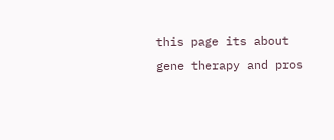this page its about gene therapy and pros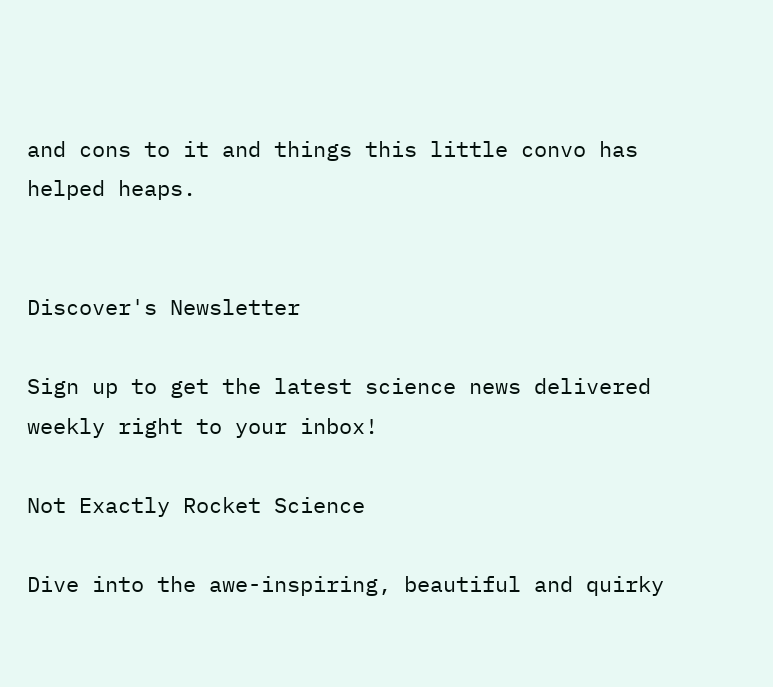and cons to it and things this little convo has helped heaps.


Discover's Newsletter

Sign up to get the latest science news delivered weekly right to your inbox!

Not Exactly Rocket Science

Dive into the awe-inspiring, beautiful and quirky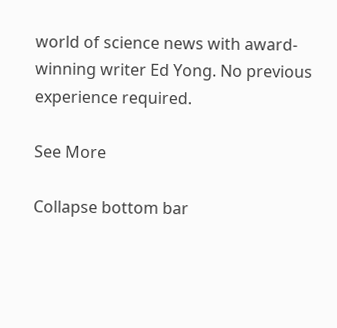world of science news with award-winning writer Ed Yong. No previous experience required.

See More

Collapse bottom bar